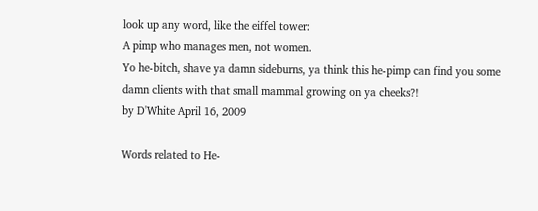look up any word, like the eiffel tower:
A pimp who manages men, not women.
Yo he-bitch, shave ya damn sideburns, ya think this he-pimp can find you some damn clients with that small mammal growing on ya cheeks?!
by D'White April 16, 2009

Words related to He-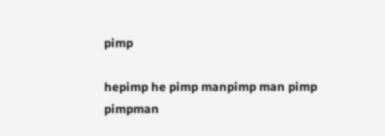pimp

hepimp he pimp manpimp man pimp pimpman